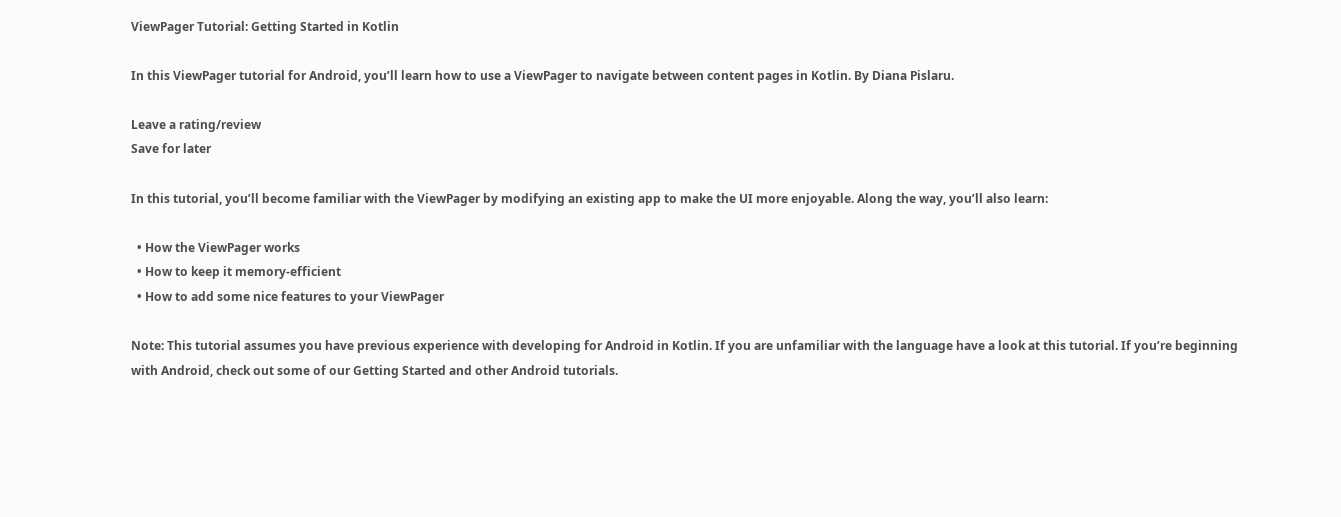ViewPager Tutorial: Getting Started in Kotlin

In this ViewPager tutorial for Android, you’ll learn how to use a ViewPager to navigate between content pages in Kotlin. By Diana Pislaru.

Leave a rating/review
Save for later

In this tutorial, you’ll become familiar with the ViewPager by modifying an existing app to make the UI more enjoyable. Along the way, you’ll also learn:

  • How the ViewPager works
  • How to keep it memory-efficient
  • How to add some nice features to your ViewPager

Note: This tutorial assumes you have previous experience with developing for Android in Kotlin. If you are unfamiliar with the language have a look at this tutorial. If you’re beginning with Android, check out some of our Getting Started and other Android tutorials.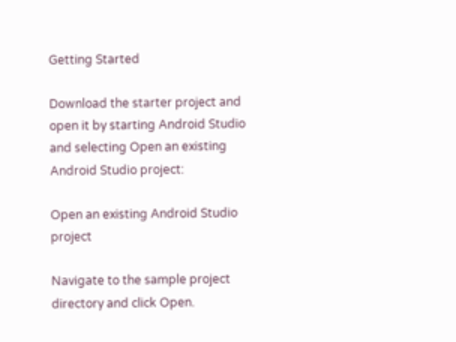Getting Started

Download the starter project and open it by starting Android Studio and selecting Open an existing Android Studio project:

Open an existing Android Studio project

Navigate to the sample project directory and click Open.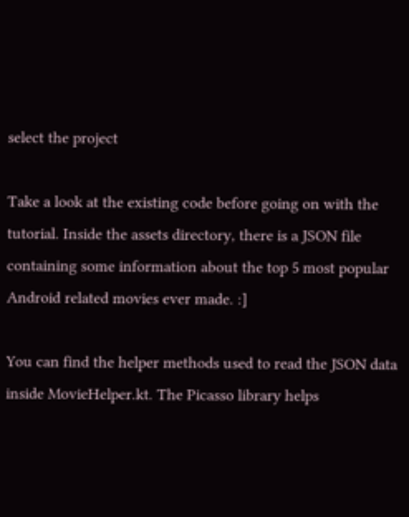select the project

Take a look at the existing code before going on with the tutorial. Inside the assets directory, there is a JSON file containing some information about the top 5 most popular Android related movies ever made. :]

You can find the helper methods used to read the JSON data inside MovieHelper.kt. The Picasso library helps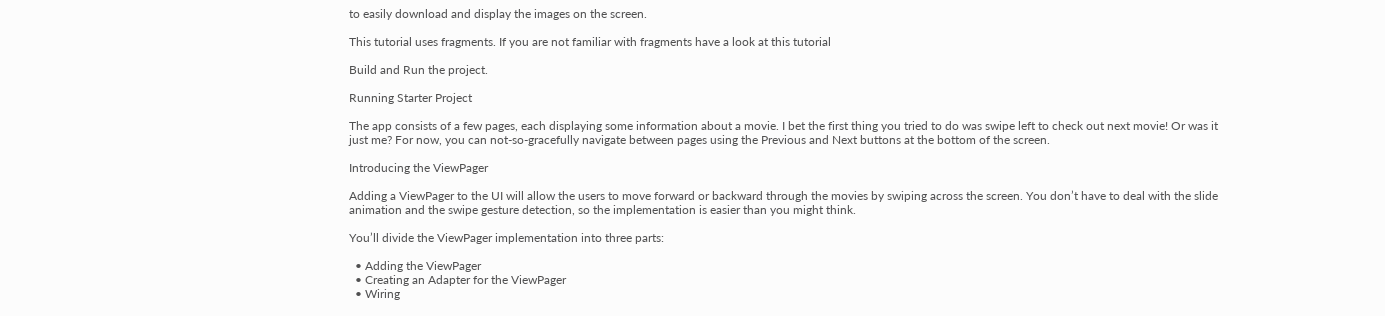to easily download and display the images on the screen.

This tutorial uses fragments. If you are not familiar with fragments have a look at this tutorial

Build and Run the project.

Running Starter Project

The app consists of a few pages, each displaying some information about a movie. I bet the first thing you tried to do was swipe left to check out next movie! Or was it just me? For now, you can not-so-gracefully navigate between pages using the Previous and Next buttons at the bottom of the screen.

Introducing the ViewPager

Adding a ViewPager to the UI will allow the users to move forward or backward through the movies by swiping across the screen. You don’t have to deal with the slide animation and the swipe gesture detection, so the implementation is easier than you might think.

You’ll divide the ViewPager implementation into three parts:

  • Adding the ViewPager
  • Creating an Adapter for the ViewPager
  • Wiring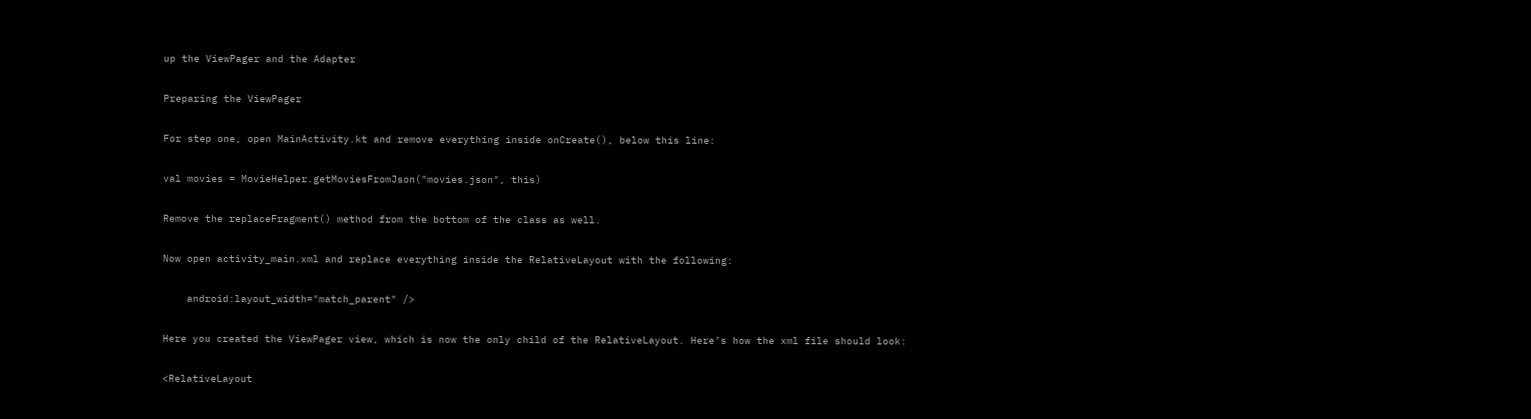up the ViewPager and the Adapter

Preparing the ViewPager

For step one, open MainActivity.kt and remove everything inside onCreate(), below this line:

val movies = MovieHelper.getMoviesFromJson("movies.json", this)

Remove the replaceFragment() method from the bottom of the class as well.

Now open activity_main.xml and replace everything inside the RelativeLayout with the following:

    android:layout_width="match_parent" />

Here you created the ViewPager view, which is now the only child of the RelativeLayout. Here’s how the xml file should look:

<RelativeLayout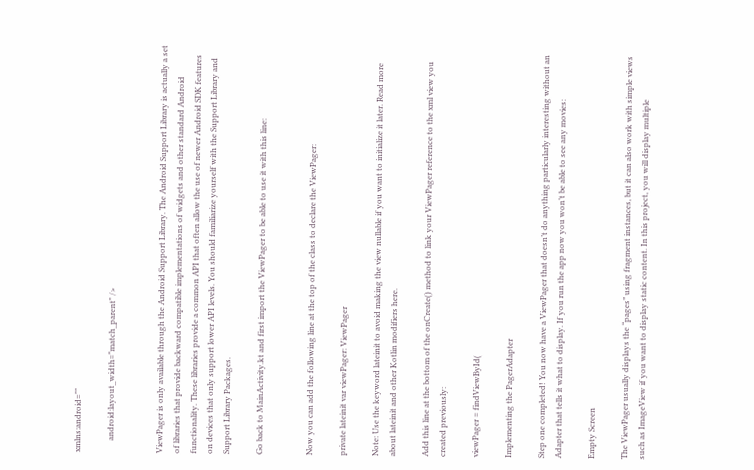xmlns:android=""

      android:layout_width="match_parent" />


ViewPager is only available through the Android Support Library. The Android Support Library is actually a set of libraries that provide backward compatible implementations of widgets and other standard Android functionality. These libraries provide a common API that often allow the use of newer Android SDK features on devices that only support lower API levels. You should familiarize yourself with the Support Library and Support Library Packages.

Go back to MainActivity.kt and first import the ViewPager to be able to use it with this line:


Now you can add the following line at the top of the class to declare the ViewPager:

private lateinit var viewPager: ViewPager

Note: Use the keyword lateinit to avoid making the view nullable if you want to initialize it later. Read more about lateinit and other Kotlin modifiers here.

Add this line at the bottom of the onCreate() method to link your ViewPager reference to the xml view you created previously:

viewPager = findViewById(

Implementing the PagerAdapter

Step one completed! You now have a ViewPager that doesn’t do anything particularly interesting without an Adapter that tells it what to display. If you run the app now you won’t be able to see any movies:

Empty Screen

The ViewPager usually displays the “pages” using fragment instances, but it can also work with simple views such as ImageView if you want to display static content. In this project, you will display multiple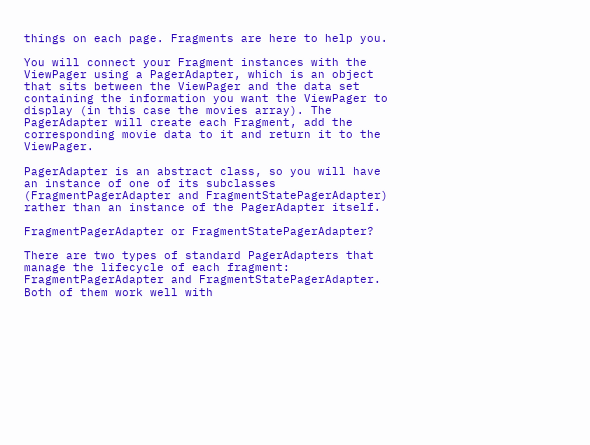things on each page. Fragments are here to help you.

You will connect your Fragment instances with the ViewPager using a PagerAdapter, which is an object that sits between the ViewPager and the data set containing the information you want the ViewPager to display (in this case the movies array). The PagerAdapter will create each Fragment, add the corresponding movie data to it and return it to the ViewPager.

PagerAdapter is an abstract class, so you will have an instance of one of its subclasses (FragmentPagerAdapter and FragmentStatePagerAdapter) rather than an instance of the PagerAdapter itself.

FragmentPagerAdapter or FragmentStatePagerAdapter?

There are two types of standard PagerAdapters that manage the lifecycle of each fragment: FragmentPagerAdapter and FragmentStatePagerAdapter. Both of them work well with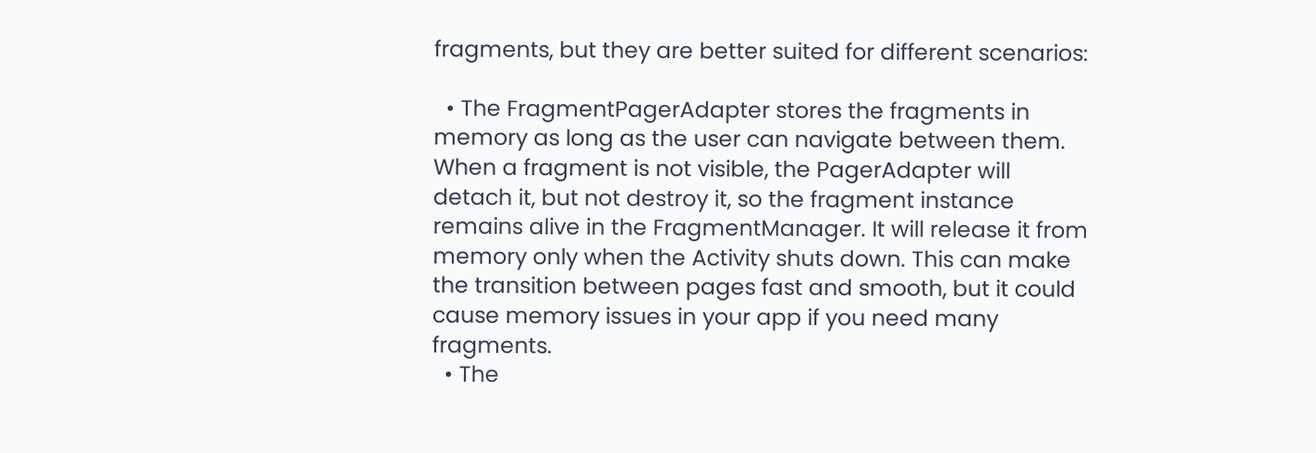fragments, but they are better suited for different scenarios:

  • The FragmentPagerAdapter stores the fragments in memory as long as the user can navigate between them. When a fragment is not visible, the PagerAdapter will detach it, but not destroy it, so the fragment instance remains alive in the FragmentManager. It will release it from memory only when the Activity shuts down. This can make the transition between pages fast and smooth, but it could cause memory issues in your app if you need many fragments.
  • The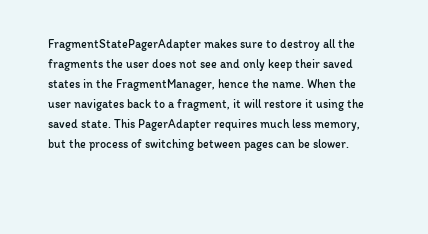FragmentStatePagerAdapter makes sure to destroy all the fragments the user does not see and only keep their saved states in the FragmentManager, hence the name. When the user navigates back to a fragment, it will restore it using the saved state. This PagerAdapter requires much less memory, but the process of switching between pages can be slower.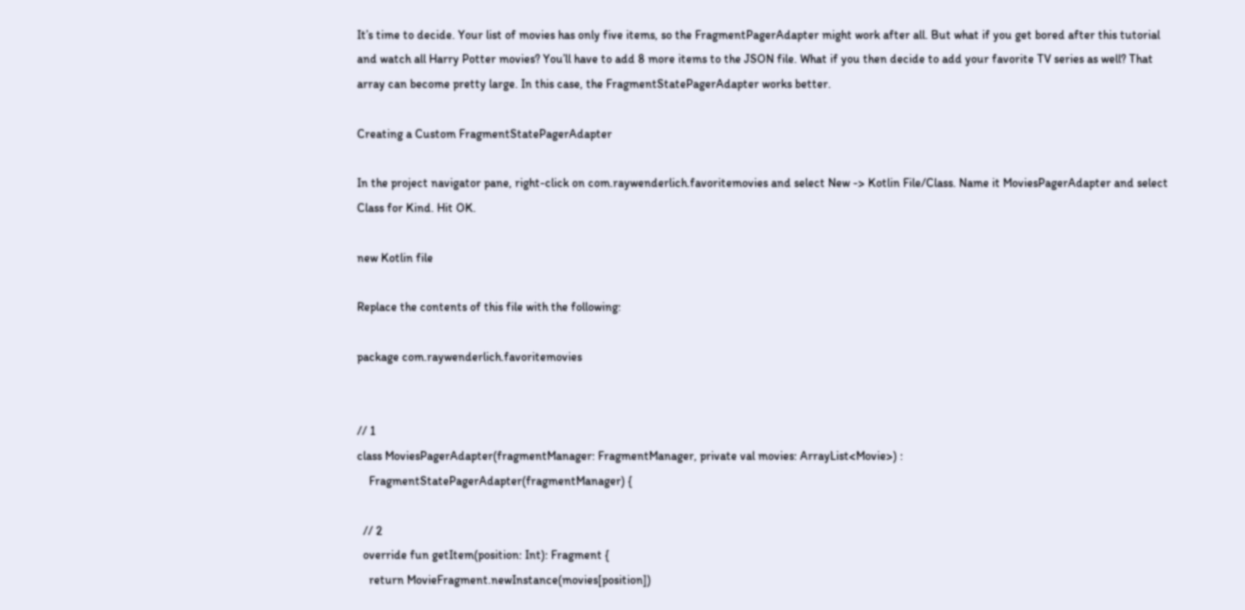It’s time to decide. Your list of movies has only five items, so the FragmentPagerAdapter might work after all. But what if you get bored after this tutorial and watch all Harry Potter movies? You’ll have to add 8 more items to the JSON file. What if you then decide to add your favorite TV series as well? That array can become pretty large. In this case, the FragmentStatePagerAdapter works better.

Creating a Custom FragmentStatePagerAdapter

In the project navigator pane, right-click on com.raywenderlich.favoritemovies and select New -> Kotlin File/Class. Name it MoviesPagerAdapter and select Class for Kind. Hit OK.

new Kotlin file

Replace the contents of this file with the following:

package com.raywenderlich.favoritemovies


// 1
class MoviesPagerAdapter(fragmentManager: FragmentManager, private val movies: ArrayList<Movie>) :
    FragmentStatePagerAdapter(fragmentManager) {

  // 2
  override fun getItem(position: Int): Fragment {
    return MovieFragment.newInstance(movies[position])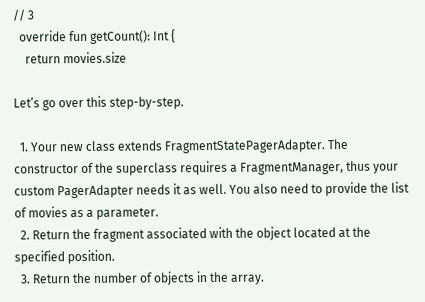// 3
  override fun getCount(): Int {
    return movies.size

Let’s go over this step-by-step.

  1. Your new class extends FragmentStatePagerAdapter. The constructor of the superclass requires a FragmentManager, thus your custom PagerAdapter needs it as well. You also need to provide the list of movies as a parameter.
  2. Return the fragment associated with the object located at the specified position.
  3. Return the number of objects in the array.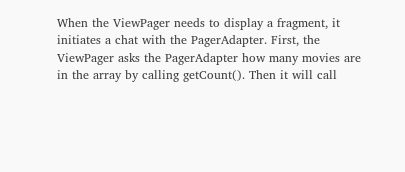When the ViewPager needs to display a fragment, it initiates a chat with the PagerAdapter. First, the ViewPager asks the PagerAdapter how many movies are in the array by calling getCount(). Then it will call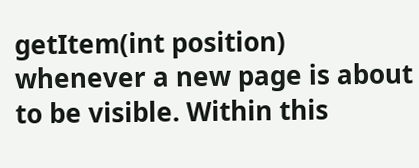getItem(int position) whenever a new page is about to be visible. Within this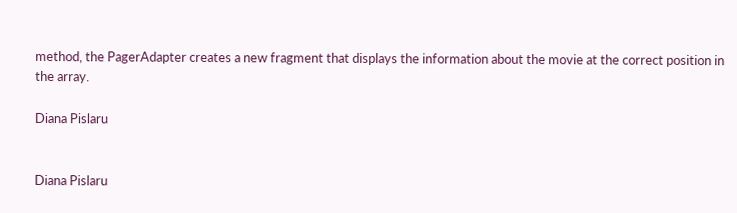method, the PagerAdapter creates a new fragment that displays the information about the movie at the correct position in the array.

Diana Pislaru


Diana Pislaru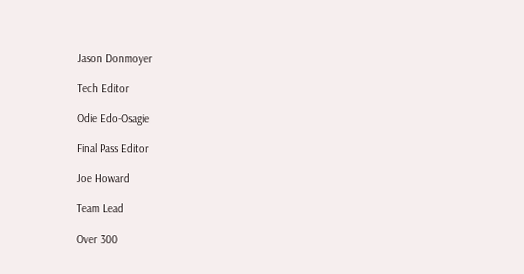Jason Donmoyer

Tech Editor

Odie Edo-Osagie

Final Pass Editor

Joe Howard

Team Lead

Over 300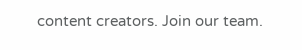content creators. Join our team.